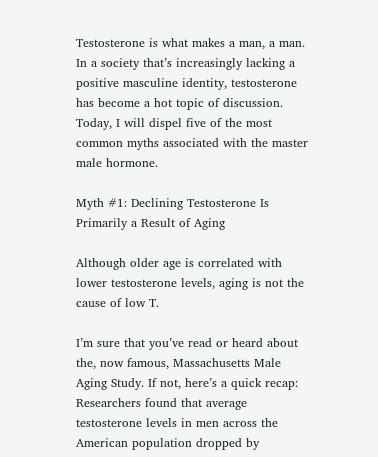Testosterone is what makes a man, a man. In a society that’s increasingly lacking a positive masculine identity, testosterone has become a hot topic of discussion. Today, I will dispel five of the most common myths associated with the master male hormone.

Myth #1: Declining Testosterone Is Primarily a Result of Aging

Although older age is correlated with lower testosterone levels, aging is not the cause of low T.

I’m sure that you’ve read or heard about the, now famous, Massachusetts Male Aging Study. If not, here’s a quick recap: Researchers found that average testosterone levels in men across the American population dropped by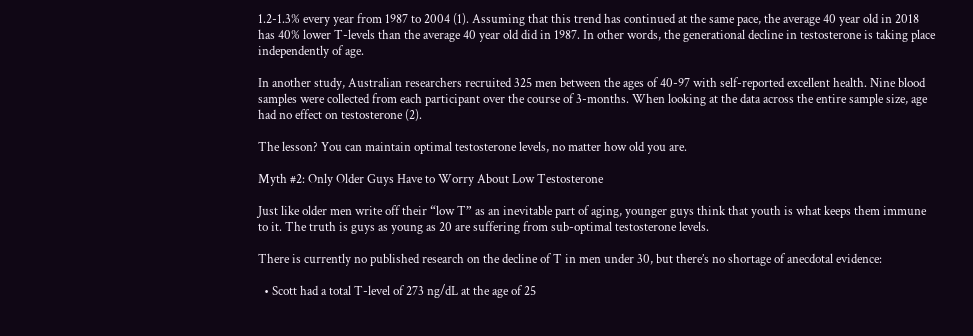1.2-1.3% every year from 1987 to 2004 (1). Assuming that this trend has continued at the same pace, the average 40 year old in 2018 has 40% lower T-levels than the average 40 year old did in 1987. In other words, the generational decline in testosterone is taking place independently of age.

In another study, Australian researchers recruited 325 men between the ages of 40-97 with self-reported excellent health. Nine blood samples were collected from each participant over the course of 3-months. When looking at the data across the entire sample size, age had no effect on testosterone (2).

The lesson? You can maintain optimal testosterone levels, no matter how old you are.

Myth #2: Only Older Guys Have to Worry About Low Testosterone

Just like older men write off their “low T” as an inevitable part of aging, younger guys think that youth is what keeps them immune to it. The truth is guys as young as 20 are suffering from sub-optimal testosterone levels.

There is currently no published research on the decline of T in men under 30, but there’s no shortage of anecdotal evidence:

  • Scott had a total T-level of 273 ng/dL at the age of 25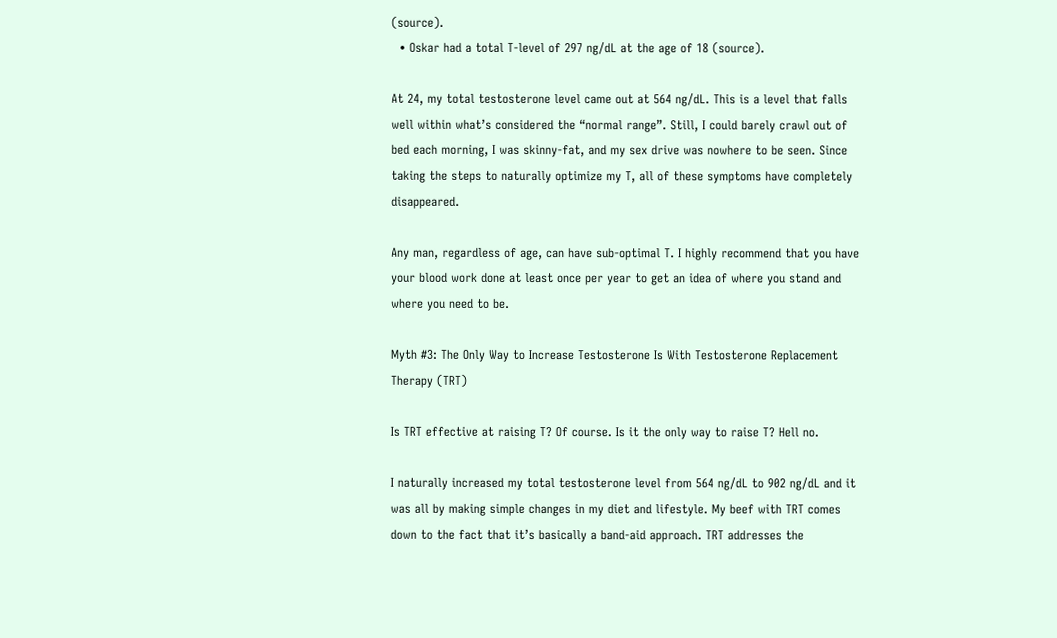(source).
  • Oskar had a total T-level of 297 ng/dL at the age of 18 (source).

At 24, my total testosterone level came out at 564 ng/dL. This is a level that falls well within what’s considered the “normal range”. Still, I could barely crawl out of bed each morning, I was skinny-fat, and my sex drive was nowhere to be seen. Since taking the steps to naturally optimize my T, all of these symptoms have completely disappeared.

Any man, regardless of age, can have sub-optimal T. I highly recommend that you have your blood work done at least once per year to get an idea of where you stand and where you need to be.

Myth #3: The Only Way to Increase Testosterone Is With Testosterone Replacement Therapy (TRT)

Is TRT effective at raising T? Of course. Is it the only way to raise T? Hell no.

I naturally increased my total testosterone level from 564 ng/dL to 902 ng/dL and it was all by making simple changes in my diet and lifestyle. My beef with TRT comes down to the fact that it’s basically a band-aid approach. TRT addresses the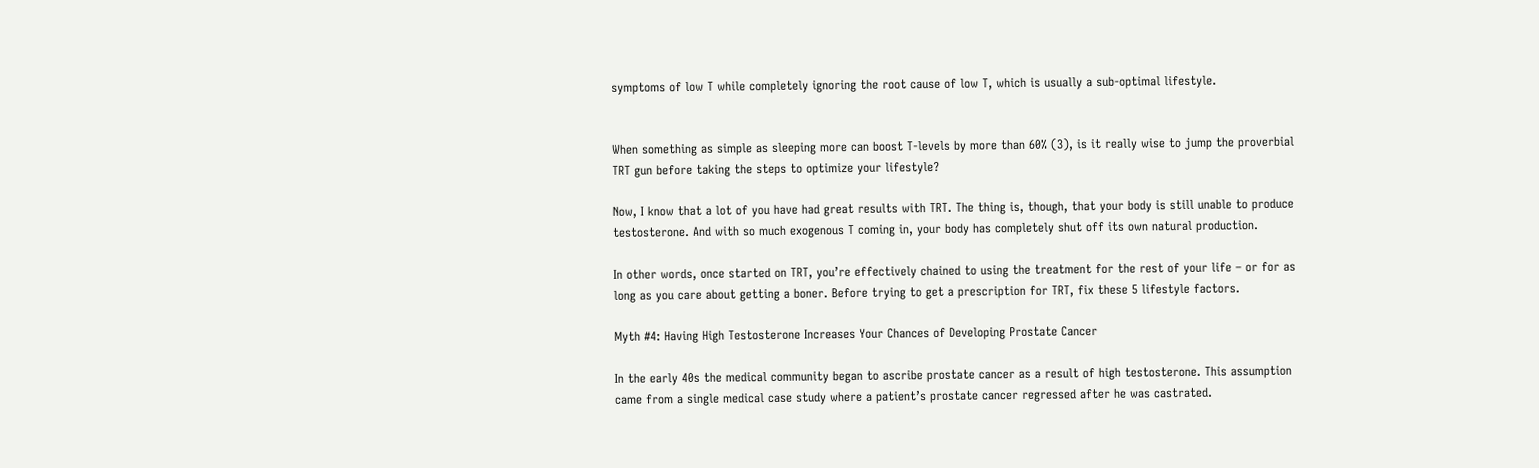symptoms of low T while completely ignoring the root cause of low T, which is usually a sub-optimal lifestyle.


When something as simple as sleeping more can boost T-levels by more than 60% (3), is it really wise to jump the proverbial TRT gun before taking the steps to optimize your lifestyle?

Now, I know that a lot of you have had great results with TRT. The thing is, though, that your body is still unable to produce testosterone. And with so much exogenous T coming in, your body has completely shut off its own natural production.

In other words, once started on TRT, you’re effectively chained to using the treatment for the rest of your life – or for as long as you care about getting a boner. Before trying to get a prescription for TRT, fix these 5 lifestyle factors.

Myth #4: Having High Testosterone Increases Your Chances of Developing Prostate Cancer

In the early 40s the medical community began to ascribe prostate cancer as a result of high testosterone. This assumption came from a single medical case study where a patient’s prostate cancer regressed after he was castrated.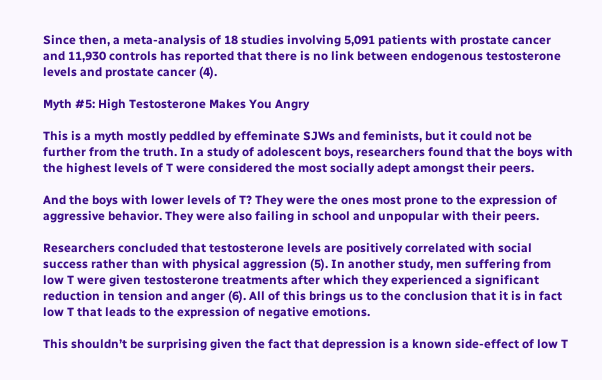Since then, a meta-analysis of 18 studies involving 5,091 patients with prostate cancer and 11,930 controls has reported that there is no link between endogenous testosterone levels and prostate cancer (4).

Myth #5: High Testosterone Makes You Angry

This is a myth mostly peddled by effeminate SJWs and feminists, but it could not be further from the truth. In a study of adolescent boys, researchers found that the boys with the highest levels of T were considered the most socially adept amongst their peers.

And the boys with lower levels of T? They were the ones most prone to the expression of aggressive behavior. They were also failing in school and unpopular with their peers.

Researchers concluded that testosterone levels are positively correlated with social success rather than with physical aggression (5). In another study, men suffering from low T were given testosterone treatments after which they experienced a significant reduction in tension and anger (6). All of this brings us to the conclusion that it is in fact low T that leads to the expression of negative emotions.

This shouldn’t be surprising given the fact that depression is a known side-effect of low T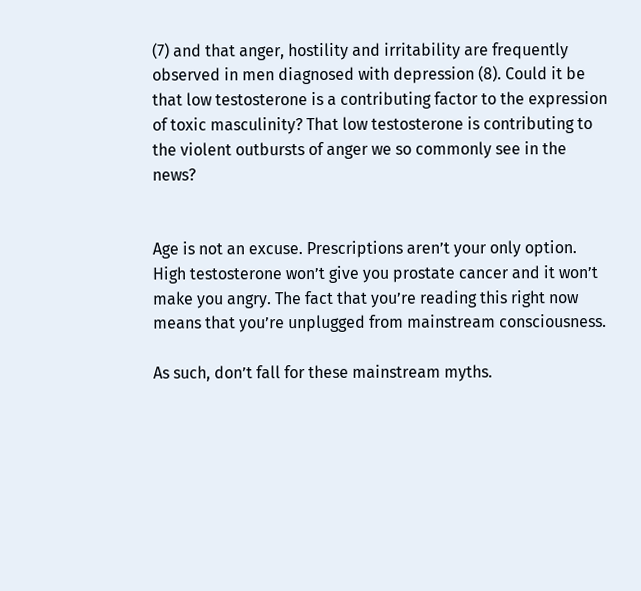(7) and that anger, hostility and irritability are frequently observed in men diagnosed with depression (8). Could it be that low testosterone is a contributing factor to the expression of toxic masculinity? That low testosterone is contributing to the violent outbursts of anger we so commonly see in the news?


Age is not an excuse. Prescriptions aren’t your only option. High testosterone won’t give you prostate cancer and it won’t make you angry. The fact that you’re reading this right now means that you’re unplugged from mainstream consciousness.

As such, don’t fall for these mainstream myths.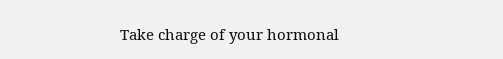Take charge of your hormonal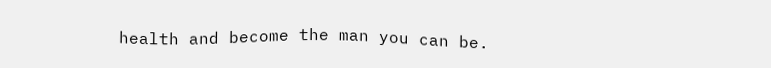health and become the man you can be.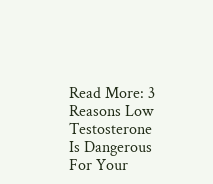Read More: 3 Reasons Low Testosterone Is Dangerous For Your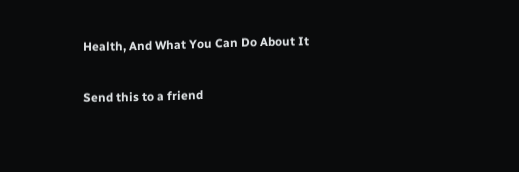Health, And What You Can Do About It

Send this to a friend